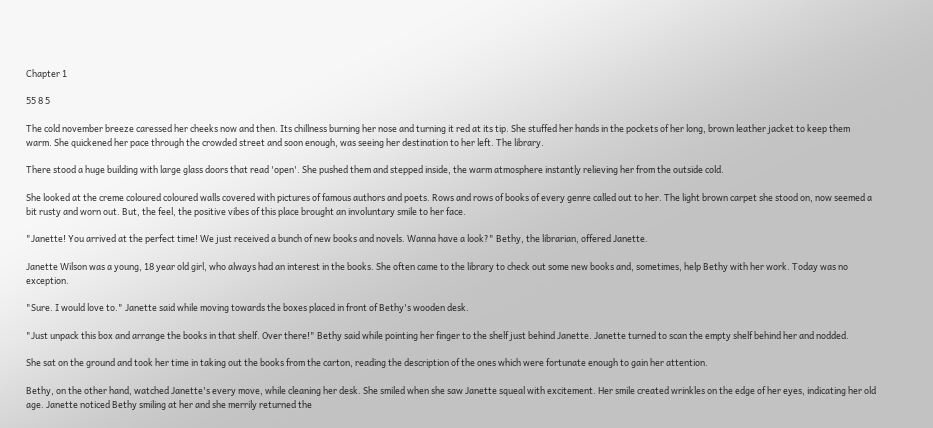Chapter 1

55 8 5

The cold november breeze caressed her cheeks now and then. Its chillness burning her nose and turning it red at its tip. She stuffed her hands in the pockets of her long, brown leather jacket to keep them warm. She quickened her pace through the crowded street and soon enough, was seeing her destination to her left. The library.

There stood a huge building with large glass doors that read 'open'. She pushed them and stepped inside, the warm atmosphere instantly relieving her from the outside cold.

She looked at the creme coloured coloured walls covered with pictures of famous authors and poets. Rows and rows of books of every genre called out to her. The light brown carpet she stood on, now seemed a bit rusty and worn out. But, the feel, the positive vibes of this place brought an involuntary smile to her face.

"Janette! You arrived at the perfect time! We just received a bunch of new books and novels. Wanna have a look?" Bethy, the librarian, offered Janette.

Janette Wilson was a young, 18 year old girl, who always had an interest in the books. She often came to the library to check out some new books and, sometimes, help Bethy with her work. Today was no exception.

"Sure. I would love to." Janette said while moving towards the boxes placed in front of Bethy's wooden desk.

"Just unpack this box and arrange the books in that shelf. Over there!" Bethy said while pointing her finger to the shelf just behind Janette. Janette turned to scan the empty shelf behind her and nodded.

She sat on the ground and took her time in taking out the books from the carton, reading the description of the ones which were fortunate enough to gain her attention.

Bethy, on the other hand, watched Janette's every move, while cleaning her desk. She smiled when she saw Janette squeal with excitement. Her smile created wrinkles on the edge of her eyes, indicating her old age. Janette noticed Bethy smiling at her and she merrily returned the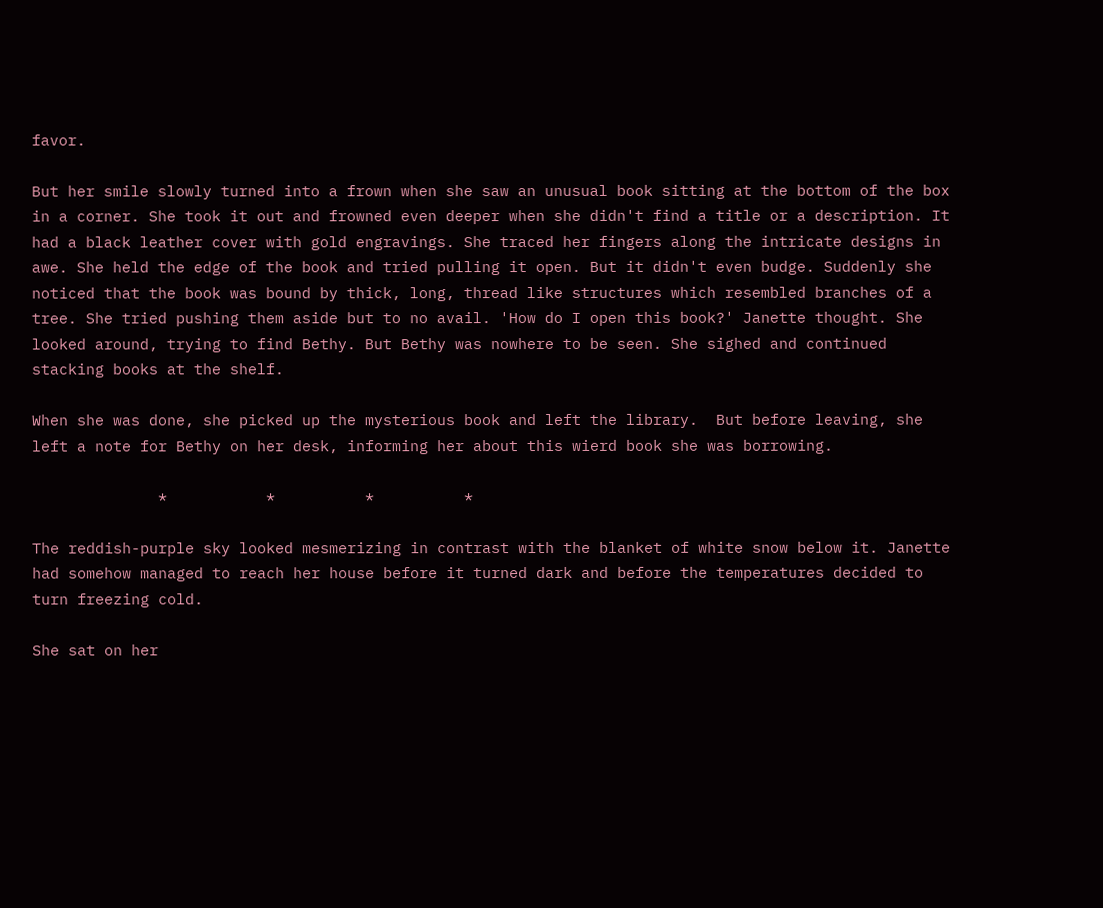favor.

But her smile slowly turned into a frown when she saw an unusual book sitting at the bottom of the box in a corner. She took it out and frowned even deeper when she didn't find a title or a description. It had a black leather cover with gold engravings. She traced her fingers along the intricate designs in awe. She held the edge of the book and tried pulling it open. But it didn't even budge. Suddenly she noticed that the book was bound by thick, long, thread like structures which resembled branches of a tree. She tried pushing them aside but to no avail. 'How do I open this book?' Janette thought. She looked around, trying to find Bethy. But Bethy was nowhere to be seen. She sighed and continued stacking books at the shelf.

When she was done, she picked up the mysterious book and left the library.  But before leaving, she left a note for Bethy on her desk, informing her about this wierd book she was borrowing.

              *           *          *          *

The reddish-purple sky looked mesmerizing in contrast with the blanket of white snow below it. Janette had somehow managed to reach her house before it turned dark and before the temperatures decided to turn freezing cold.

She sat on her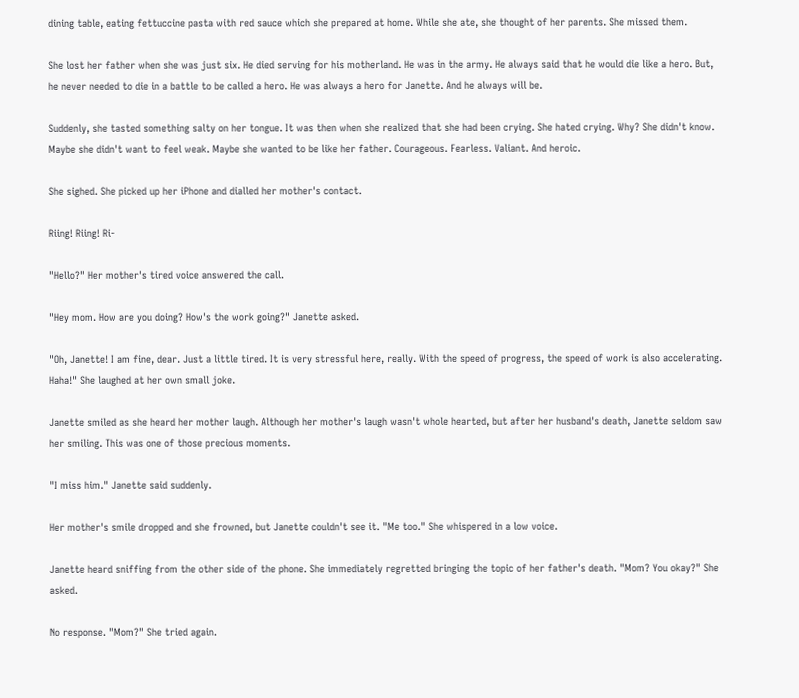dining table, eating fettuccine pasta with red sauce which she prepared at home. While she ate, she thought of her parents. She missed them.

She lost her father when she was just six. He died serving for his motherland. He was in the army. He always said that he would die like a hero. But, he never needed to die in a battle to be called a hero. He was always a hero for Janette. And he always will be.

Suddenly, she tasted something salty on her tongue. It was then when she realized that she had been crying. She hated crying. Why? She didn't know. Maybe she didn't want to feel weak. Maybe she wanted to be like her father. Courageous. Fearless. Valiant. And heroic.

She sighed. She picked up her iPhone and dialled her mother's contact.

Riing! Riing! Ri-

"Hello?" Her mother's tired voice answered the call.

"Hey mom. How are you doing? How's the work going?" Janette asked.

"Oh, Janette! I am fine, dear. Just a little tired. It is very stressful here, really. With the speed of progress, the speed of work is also accelerating. Haha!" She laughed at her own small joke.

Janette smiled as she heard her mother laugh. Although her mother's laugh wasn't whole hearted, but after her husband's death, Janette seldom saw her smiling. This was one of those precious moments.

"I miss him." Janette said suddenly.

Her mother's smile dropped and she frowned, but Janette couldn't see it. "Me too." She whispered in a low voice.

Janette heard sniffing from the other side of the phone. She immediately regretted bringing the topic of her father's death. "Mom? You okay?" She asked.

No response. "Mom?" She tried again.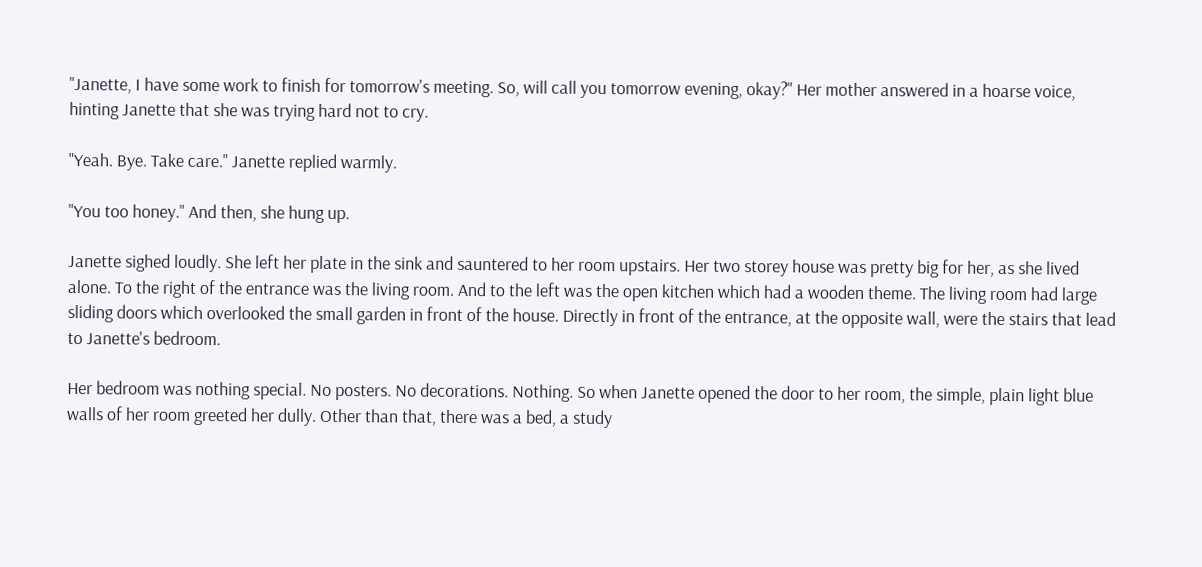"Janette, I have some work to finish for tomorrow's meeting. So, will call you tomorrow evening, okay?" Her mother answered in a hoarse voice, hinting Janette that she was trying hard not to cry.

"Yeah. Bye. Take care." Janette replied warmly.

"You too honey." And then, she hung up.

Janette sighed loudly. She left her plate in the sink and sauntered to her room upstairs. Her two storey house was pretty big for her, as she lived alone. To the right of the entrance was the living room. And to the left was the open kitchen which had a wooden theme. The living room had large sliding doors which overlooked the small garden in front of the house. Directly in front of the entrance, at the opposite wall, were the stairs that lead to Janette's bedroom.

Her bedroom was nothing special. No posters. No decorations. Nothing. So when Janette opened the door to her room, the simple, plain light blue walls of her room greeted her dully. Other than that, there was a bed, a study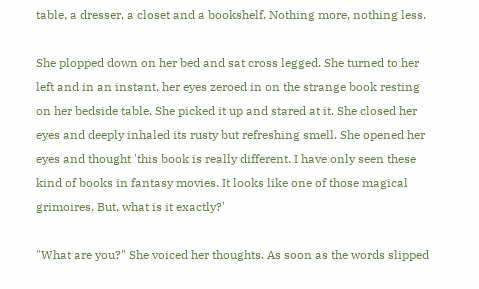table, a dresser, a closet and a bookshelf. Nothing more, nothing less.

She plopped down on her bed and sat cross legged. She turned to her left and in an instant, her eyes zeroed in on the strange book resting on her bedside table. She picked it up and stared at it. She closed her eyes and deeply inhaled its rusty but refreshing smell. She opened her eyes and thought 'this book is really different. I have only seen these kind of books in fantasy movies. It looks like one of those magical grimoires. But, what is it exactly?'

"What are you?" She voiced her thoughts. As soon as the words slipped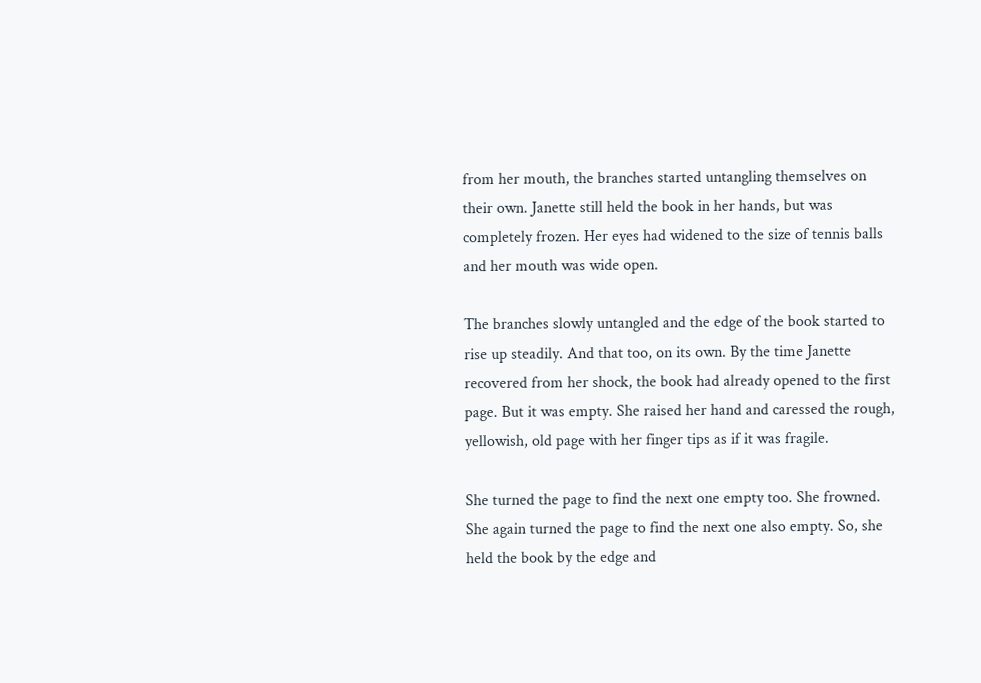from her mouth, the branches started untangling themselves on their own. Janette still held the book in her hands, but was completely frozen. Her eyes had widened to the size of tennis balls and her mouth was wide open.

The branches slowly untangled and the edge of the book started to rise up steadily. And that too, on its own. By the time Janette recovered from her shock, the book had already opened to the first page. But it was empty. She raised her hand and caressed the rough, yellowish, old page with her finger tips as if it was fragile.

She turned the page to find the next one empty too. She frowned. She again turned the page to find the next one also empty. So, she held the book by the edge and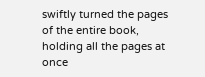swiftly turned the pages of the entire book, holding all the pages at once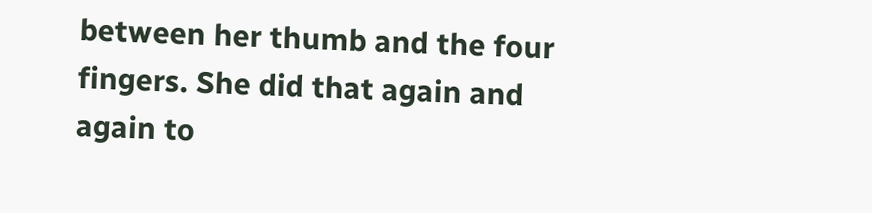between her thumb and the four fingers. She did that again and again to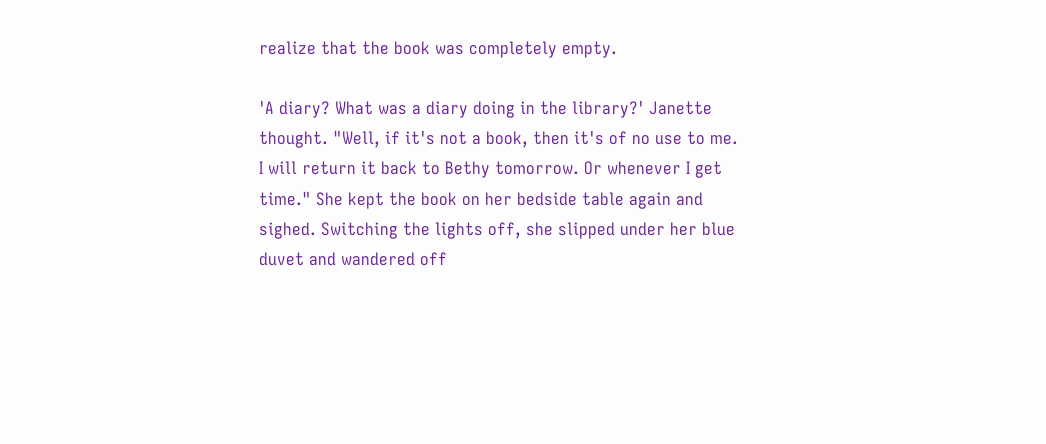realize that the book was completely empty.

'A diary? What was a diary doing in the library?' Janette thought. "Well, if it's not a book, then it's of no use to me. I will return it back to Bethy tomorrow. Or whenever I get time." She kept the book on her bedside table again and sighed. Switching the lights off, she slipped under her blue duvet and wandered off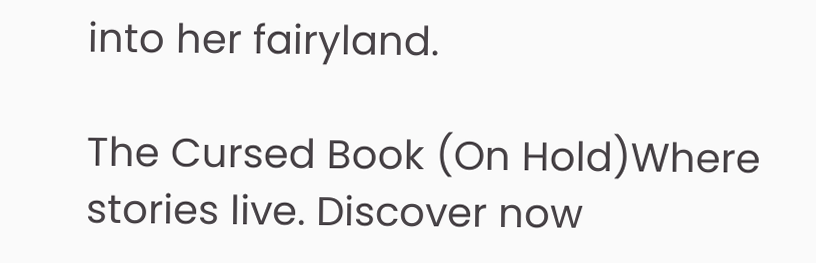into her fairyland.

The Cursed Book (On Hold)Where stories live. Discover now